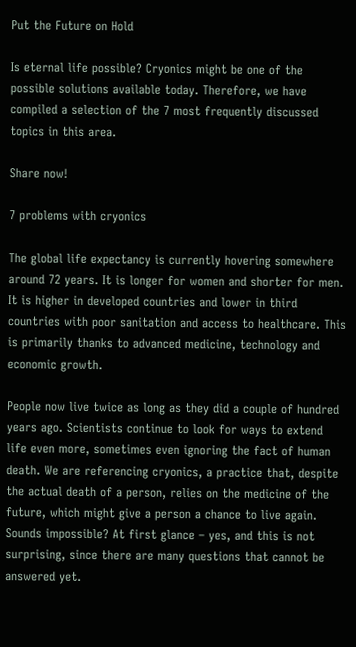Put the Future on Hold

Is eternal life possible? Cryonics might be one of the possible solutions available today. Therefore, we have compiled a selection of the 7 most frequently discussed topics in this area.

Share now!

7 problems with cryonics

The global life expectancy is currently hovering somewhere around 72 years. It is longer for women and shorter for men. It is higher in developed countries and lower in third countries with poor sanitation and access to healthcare. This is primarily thanks to advanced medicine, technology and economic growth.

People now live twice as long as they did a couple of hundred years ago. Scientists continue to look for ways to extend life even more, sometimes even ignoring the fact of human death. We are referencing cryonics, a practice that, despite the actual death of a person, relies on the medicine of the future, which might give a person a chance to live again. Sounds impossible? At first glance – yes, and this is not surprising, since there are many questions that cannot be answered yet.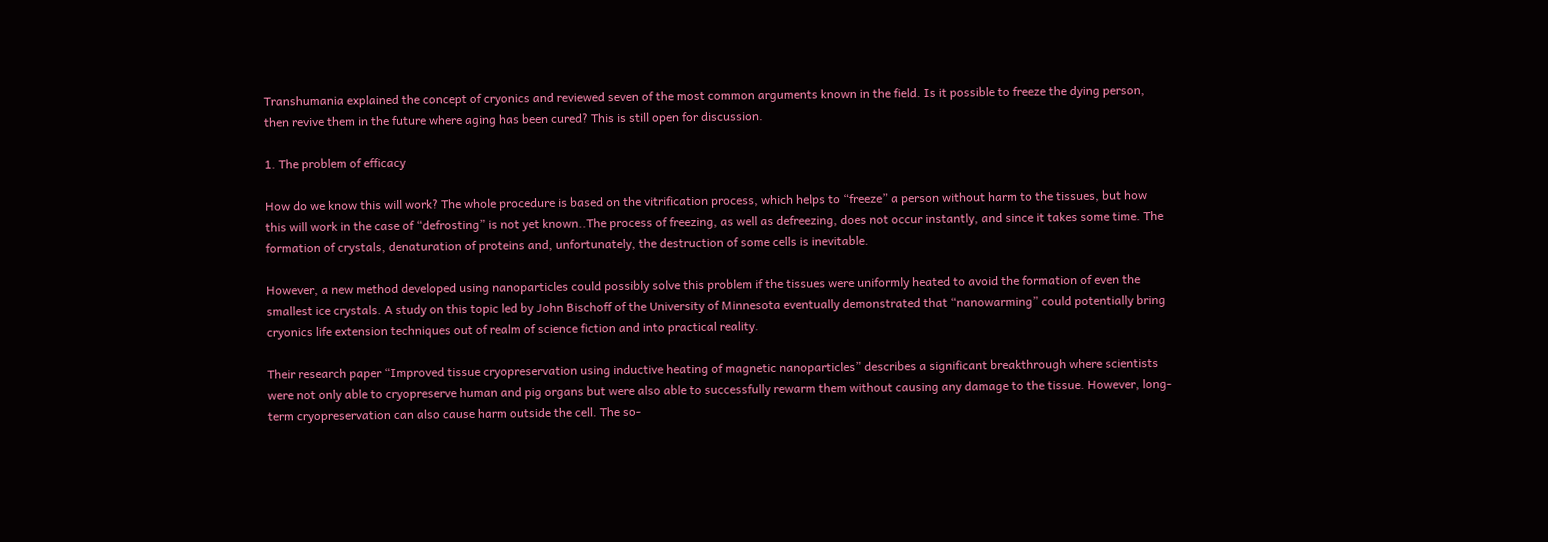Transhumania explained the concept of cryonics and reviewed seven of the most common arguments known in the field. Is it possible to freeze the dying person, then revive them in the future where aging has been cured? This is still open for discussion.

1. The problem of efficacy

How do we know this will work? The whole procedure is based on the vitrification process, which helps to “freeze” a person without harm to the tissues, but how this will work in the case of “defrosting” is not yet known..The process of freezing, as well as defreezing, does not occur instantly, and since it takes some time. The formation of crystals, denaturation of proteins and, unfortunately, the destruction of some cells is inevitable.

However, a new method developed using nanoparticles could possibly solve this problem if the tissues were uniformly heated to avoid the formation of even the smallest ice crystals. A study on this topic led by John Bischoff of the University of Minnesota eventually demonstrated that “nanowarming” could potentially bring cryonics life extension techniques out of realm of science fiction and into practical reality.

Their research paper “Improved tissue cryopreservation using inductive heating of magnetic nanoparticles” describes a significant breakthrough where scientists were not only able to cryopreserve human and pig organs but were also able to successfully rewarm them without causing any damage to the tissue. However, long-term cryopreservation can also cause harm outside the cell. The so-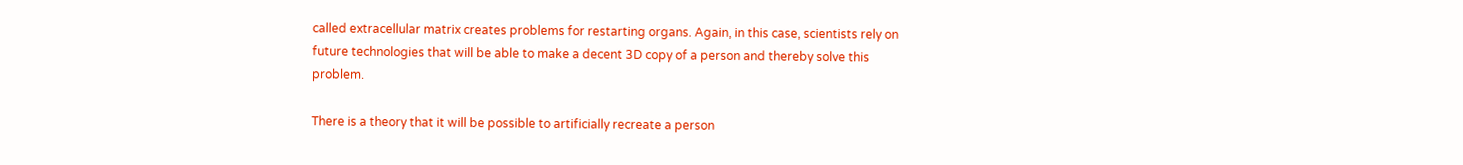called extracellular matrix creates problems for restarting organs. Again, in this case, scientists rely on future technologies that will be able to make a decent 3D copy of a person and thereby solve this problem.

There is a theory that it will be possible to artificially recreate a person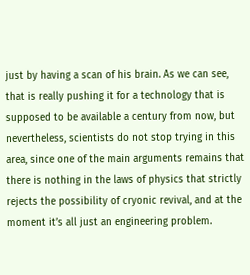just by having a scan of his brain. As we can see, that is really pushing it for a technology that is supposed to be available a century from now, but nevertheless, scientists do not stop trying in this area, since one of the main arguments remains that there is nothing in the laws of physics that strictly rejects the possibility of cryonic revival, and at the moment it’s all just an engineering problem.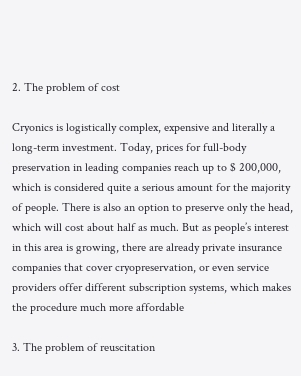2. The problem of cost

Cryonics is logistically complex, expensive and literally a long-term investment. Today, prices for full-body preservation in leading companies reach up to $ 200,000, which is considered quite a serious amount for the majority of people. There is also an option to preserve only the head, which will cost about half as much. But as people’s interest in this area is growing, there are already private insurance companies that cover cryopreservation, or even service providers offer different subscription systems, which makes the procedure much more affordable

3. The problem of reuscitation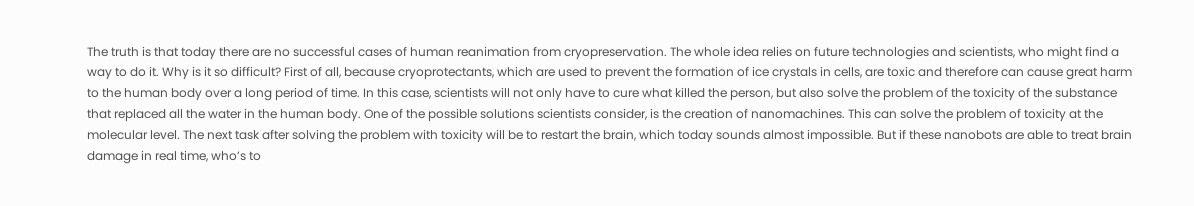The truth is that today there are no successful cases of human reanimation from cryopreservation. The whole idea relies on future technologies and scientists, who might find a way to do it. Why is it so difficult? First of all, because cryoprotectants, which are used to prevent the formation of ice crystals in cells, are toxic and therefore can cause great harm to the human body over a long period of time. In this case, scientists will not only have to cure what killed the person, but also solve the problem of the toxicity of the substance that replaced all the water in the human body. One of the possible solutions scientists consider, is the creation of nanomachines. This can solve the problem of toxicity at the molecular level. The next task after solving the problem with toxicity will be to restart the brain, which today sounds almost impossible. But if these nanobots are able to treat brain damage in real time, who’s to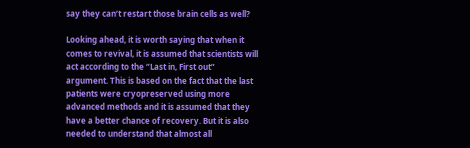say they can’t restart those brain cells as well?

Looking ahead, it is worth saying that when it comes to revival, it is assumed that scientists will act according to the “Last in, First out” argument. This is based on the fact that the last patients were cryopreserved using more advanced methods and it is assumed that they have a better chance of recovery. But it is also needed to understand that almost all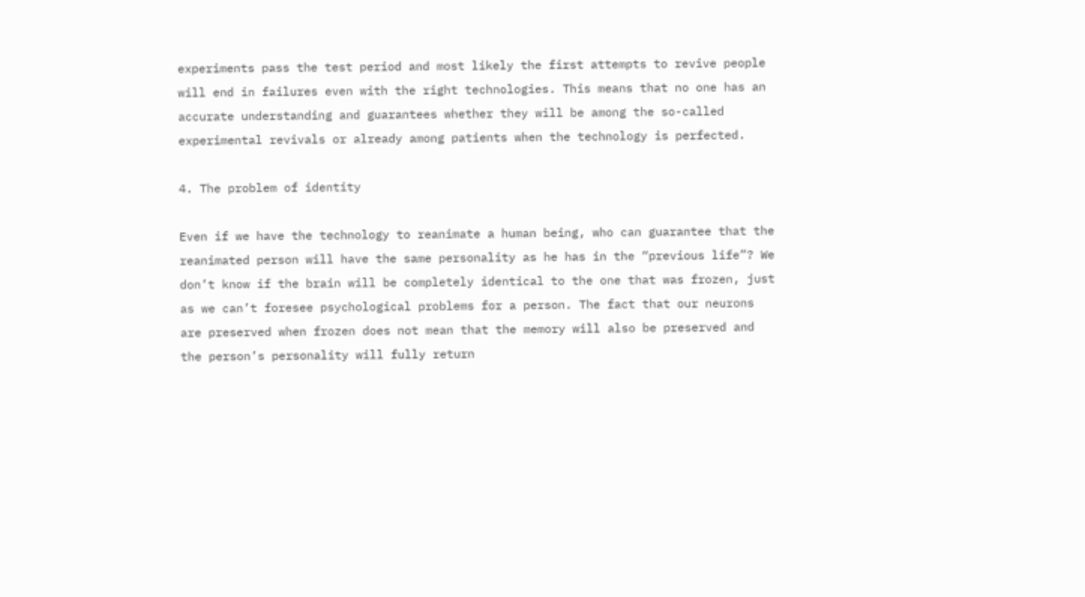experiments pass the test period and most likely the first attempts to revive people will end in failures even with the right technologies. This means that no one has an accurate understanding and guarantees whether they will be among the so-called experimental revivals or already among patients when the technology is perfected.

4. The problem of identity

Even if we have the technology to reanimate a human being, who can guarantee that the reanimated person will have the same personality as he has in the “previous life”? We don’t know if the brain will be completely identical to the one that was frozen, just as we can’t foresee psychological problems for a person. The fact that our neurons are preserved when frozen does not mean that the memory will also be preserved and the person’s personality will fully return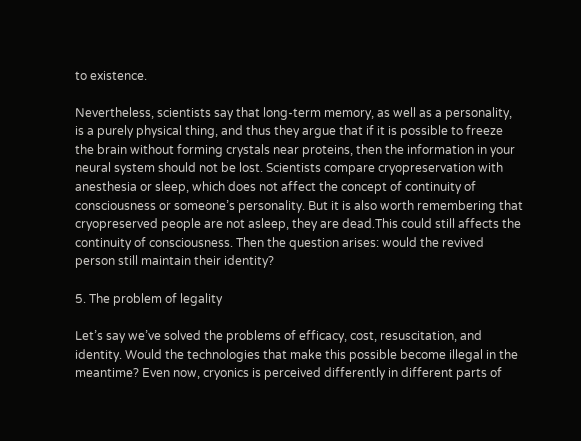to existence.

Nevertheless, scientists say that long-term memory, as well as a personality, is a purely physical thing, and thus they argue that if it is possible to freeze the brain without forming crystals near proteins, then the information in your neural system should not be lost. Scientists compare cryopreservation with anesthesia or sleep, which does not affect the concept of continuity of consciousness or someone’s personality. But it is also worth remembering that cryopreserved people are not asleep, they are dead.This could still affects the continuity of consciousness. Then the question arises: would the revived person still maintain their identity?

5. The problem of legality

Let’s say we’ve solved the problems of efficacy, cost, resuscitation, and identity. Would the technologies that make this possible become illegal in the meantime? Even now, cryonics is perceived differently in different parts of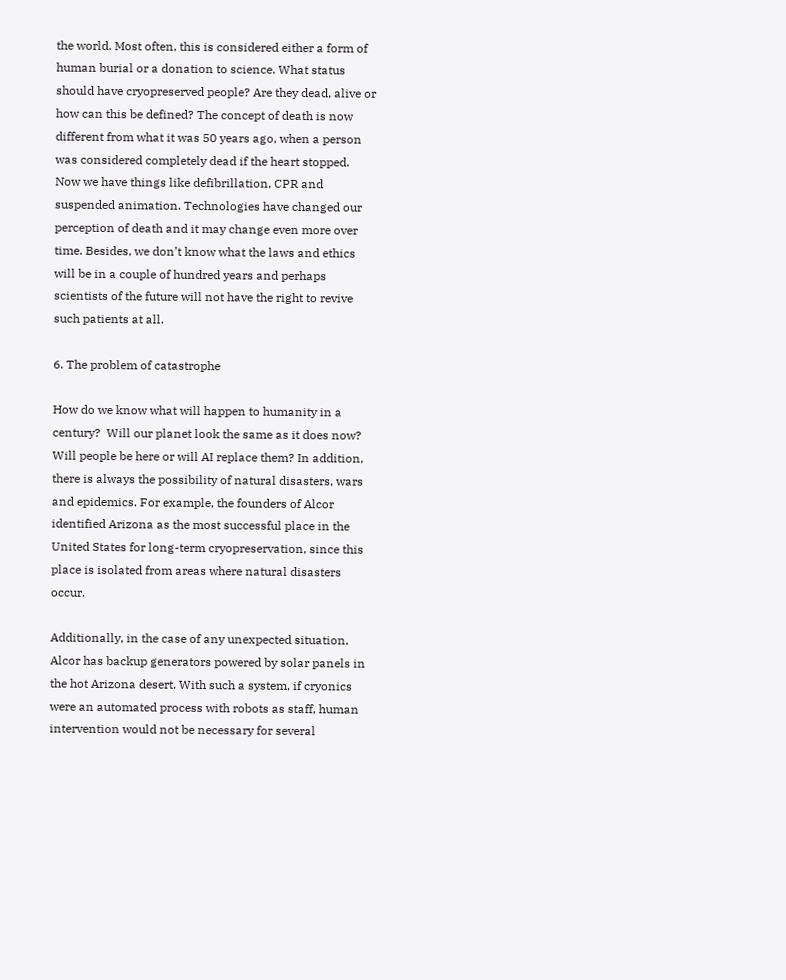the world. Most often, this is considered either a form of human burial or a donation to science. What status should have cryopreserved people? Are they dead, alive or how can this be defined? The concept of death is now different from what it was 50 years ago, when a person was considered completely dead if the heart stopped. Now we have things like defibrillation, CPR and suspended animation. Technologies have changed our perception of death and it may change even more over time. Besides, we don’t know what the laws and ethics will be in a couple of hundred years and perhaps scientists of the future will not have the right to revive such patients at all.

6. The problem of catastrophe

How do we know what will happen to humanity in a century?  Will our planet look the same as it does now? Will people be here or will AI replace them? In addition, there is always the possibility of natural disasters, wars and epidemics. For example, the founders of Alcor identified Arizona as the most successful place in the United States for long-term cryopreservation, since this place is isolated from areas where natural disasters occur.

Additionally, in the case of any unexpected situation, Alcor has backup generators powered by solar panels in the hot Arizona desert. With such a system, if cryonics were an automated process with robots as staff, human intervention would not be necessary for several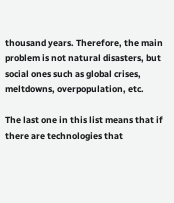thousand years. Therefore, the main problem is not natural disasters, but social ones such as global crises, meltdowns, overpopulation, etc.

The last one in this list means that if there are technologies that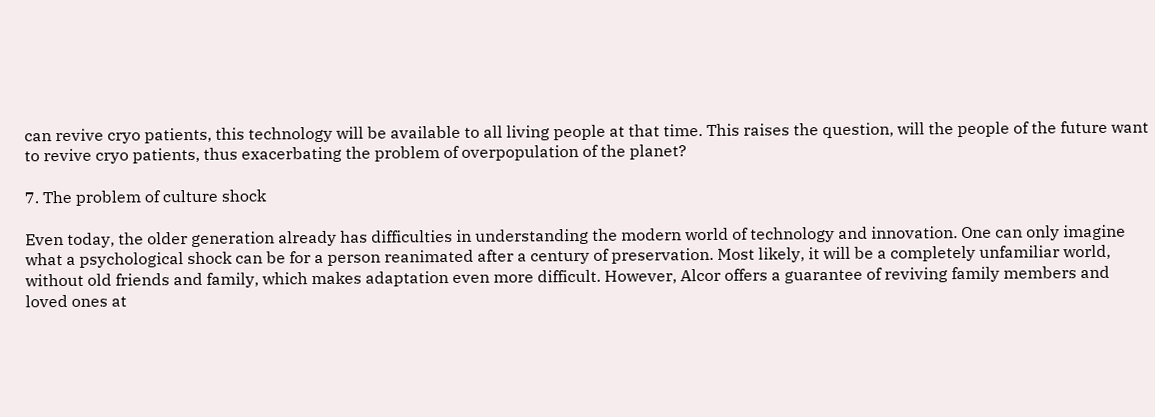can revive cryo patients, this technology will be available to all living people at that time. This raises the question, will the people of the future want to revive cryo patients, thus exacerbating the problem of overpopulation of the planet?

7. The problem of culture shock

Even today, the older generation already has difficulties in understanding the modern world of technology and innovation. One can only imagine what a psychological shock can be for a person reanimated after a century of preservation. Most likely, it will be a completely unfamiliar world, without old friends and family, which makes adaptation even more difficult. However, Alcor offers a guarantee of reviving family members and loved ones at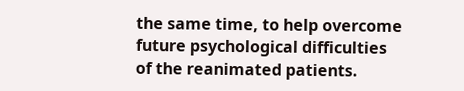the same time, to help overcome future psychological difficulties of the reanimated patients.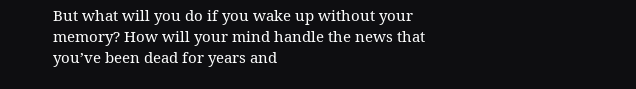But what will you do if you wake up without your memory? How will your mind handle the news that you’ve been dead for years and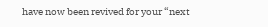have now been revived for your “next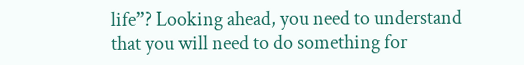life”? Looking ahead, you need to understand that you will need to do something for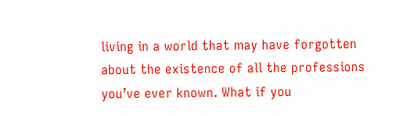living in a world that may have forgotten about the existence of all the professions you’ve ever known. What if you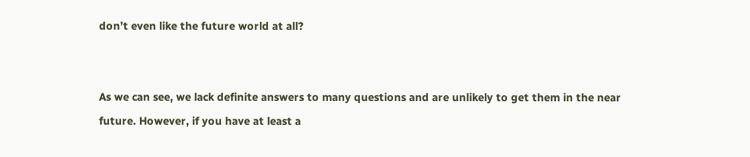don’t even like the future world at all?


As we can see, we lack definite answers to many questions and are unlikely to get them in the near future. However, if you have at least a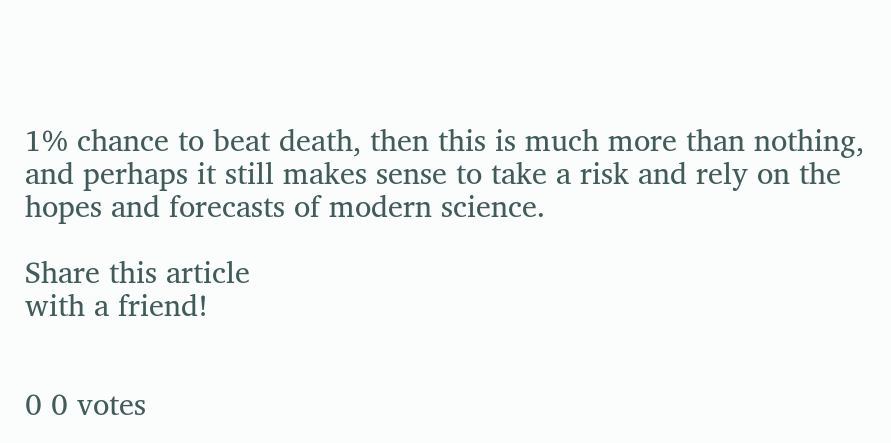1% chance to beat death, then this is much more than nothing, and perhaps it still makes sense to take a risk and rely on the hopes and forecasts of modern science.

Share this article
with a friend!


0 0 votes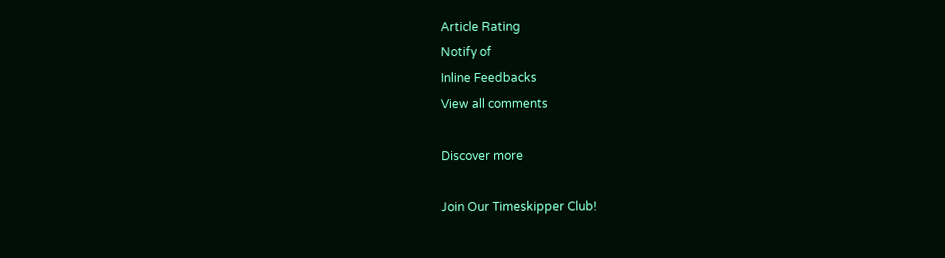Article Rating
Notify of
Inline Feedbacks
View all comments

Discover more

Join Our Timeskipper Club!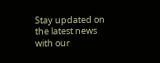Stay updated on the latest news with our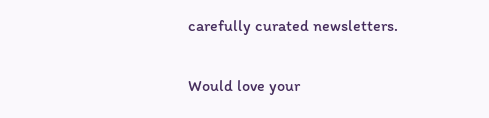carefully curated newsletters.

Would love your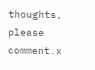thoughts, please comment.x